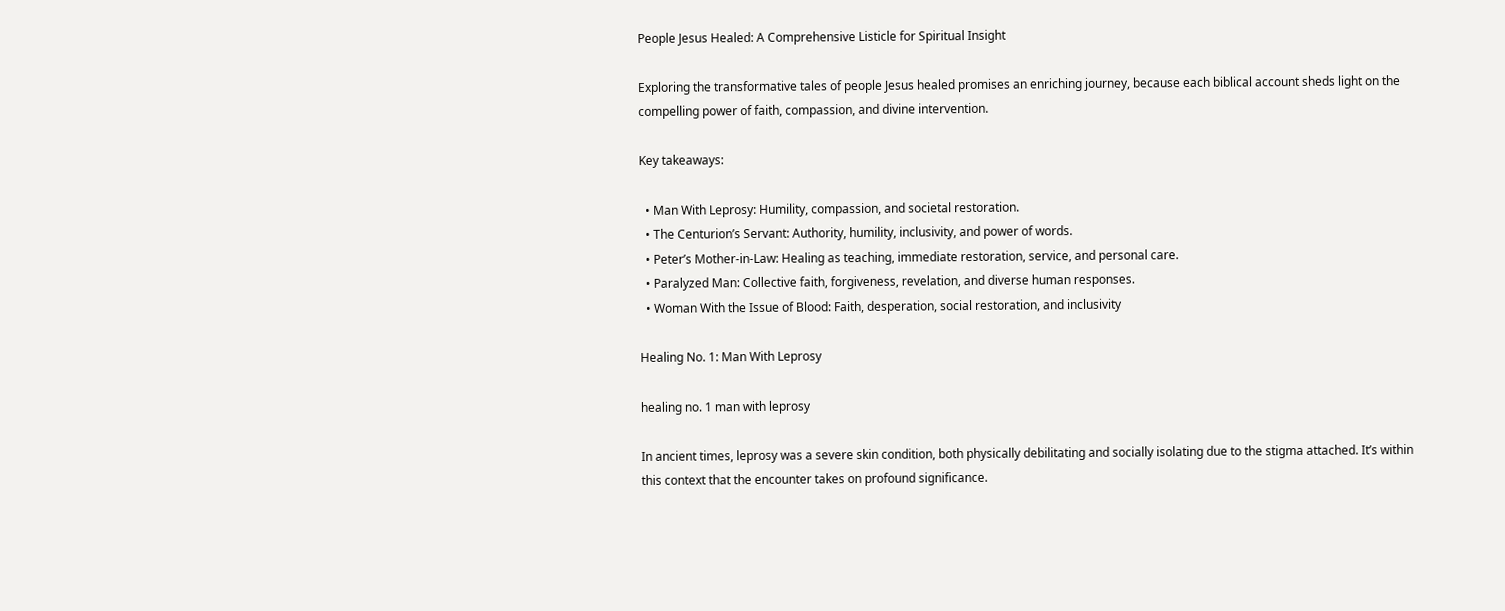People Jesus Healed: A Comprehensive Listicle for Spiritual Insight

Exploring the transformative tales of people Jesus healed promises an enriching journey, because each biblical account sheds light on the compelling power of faith, compassion, and divine intervention.

Key takeaways:

  • Man With Leprosy: Humility, compassion, and societal restoration.
  • The Centurion’s Servant: Authority, humility, inclusivity, and power of words.
  • Peter’s Mother-in-Law: Healing as teaching, immediate restoration, service, and personal care.
  • Paralyzed Man: Collective faith, forgiveness, revelation, and diverse human responses.
  • Woman With the Issue of Blood: Faith, desperation, social restoration, and inclusivity

Healing No. 1: Man With Leprosy

healing no. 1 man with leprosy

In ancient times, leprosy was a severe skin condition, both physically debilitating and socially isolating due to the stigma attached. It’s within this context that the encounter takes on profound significance.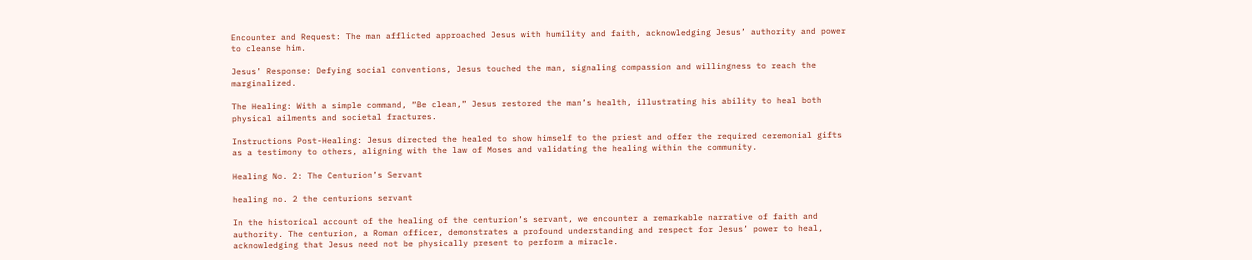Encounter and Request: The man afflicted approached Jesus with humility and faith, acknowledging Jesus’ authority and power to cleanse him.

Jesus’ Response: Defying social conventions, Jesus touched the man, signaling compassion and willingness to reach the marginalized.

The Healing: With a simple command, “Be clean,” Jesus restored the man’s health, illustrating his ability to heal both physical ailments and societal fractures.

Instructions Post-Healing: Jesus directed the healed to show himself to the priest and offer the required ceremonial gifts as a testimony to others, aligning with the law of Moses and validating the healing within the community.

Healing No. 2: The Centurion’s Servant

healing no. 2 the centurions servant

In the historical account of the healing of the centurion’s servant, we encounter a remarkable narrative of faith and authority. The centurion, a Roman officer, demonstrates a profound understanding and respect for Jesus’ power to heal, acknowledging that Jesus need not be physically present to perform a miracle.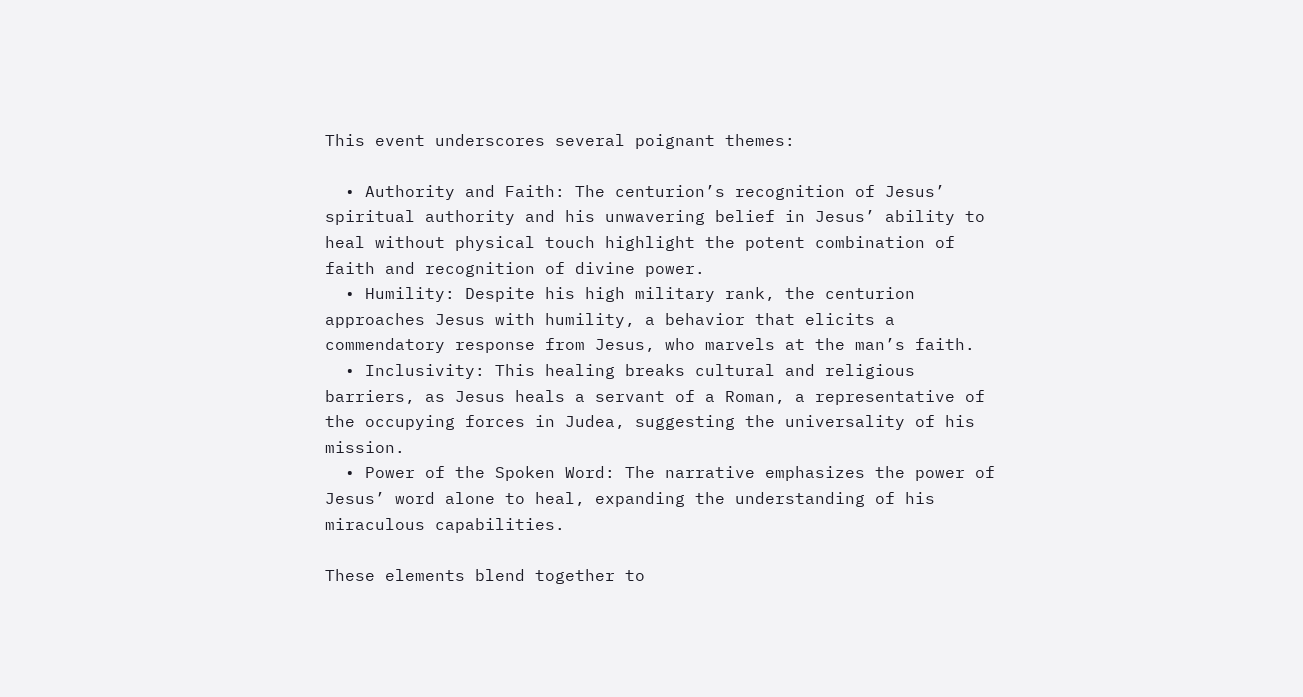This event underscores several poignant themes:

  • Authority and Faith: The centurion’s recognition of Jesus’ spiritual authority and his unwavering belief in Jesus’ ability to heal without physical touch highlight the potent combination of faith and recognition of divine power.
  • Humility: Despite his high military rank, the centurion approaches Jesus with humility, a behavior that elicits a commendatory response from Jesus, who marvels at the man’s faith.
  • Inclusivity: This healing breaks cultural and religious barriers, as Jesus heals a servant of a Roman, a representative of the occupying forces in Judea, suggesting the universality of his mission.
  • Power of the Spoken Word: The narrative emphasizes the power of Jesus’ word alone to heal, expanding the understanding of his miraculous capabilities.

These elements blend together to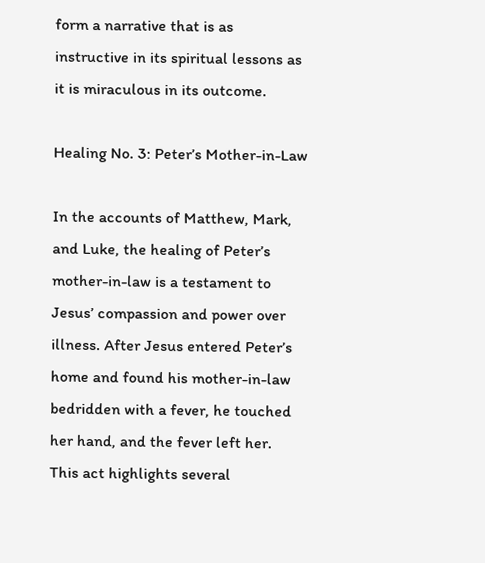form a narrative that is as instructive in its spiritual lessons as it is miraculous in its outcome.

Healing No. 3: Peter’s Mother-in-Law

In the accounts of Matthew, Mark, and Luke, the healing of Peter’s mother-in-law is a testament to Jesus’ compassion and power over illness. After Jesus entered Peter’s home and found his mother-in-law bedridden with a fever, he touched her hand, and the fever left her. This act highlights several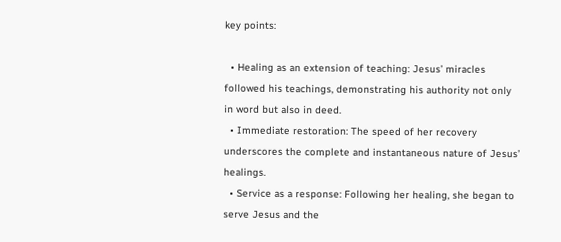key points:

  • Healing as an extension of teaching: Jesus’ miracles followed his teachings, demonstrating his authority not only in word but also in deed.
  • Immediate restoration: The speed of her recovery underscores the complete and instantaneous nature of Jesus’ healings.
  • Service as a response: Following her healing, she began to serve Jesus and the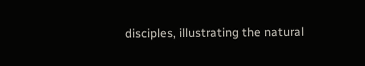disciples, illustrating the natural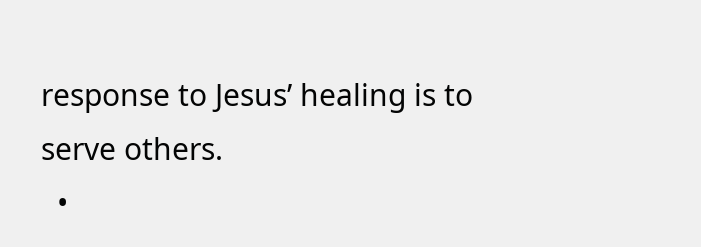response to Jesus’ healing is to serve others.
  •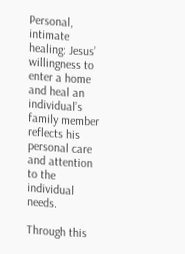Personal, intimate healing: Jesus’ willingness to enter a home and heal an individual’s family member reflects his personal care and attention to the individual needs.

Through this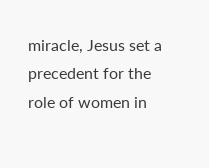miracle, Jesus set a precedent for the role of women in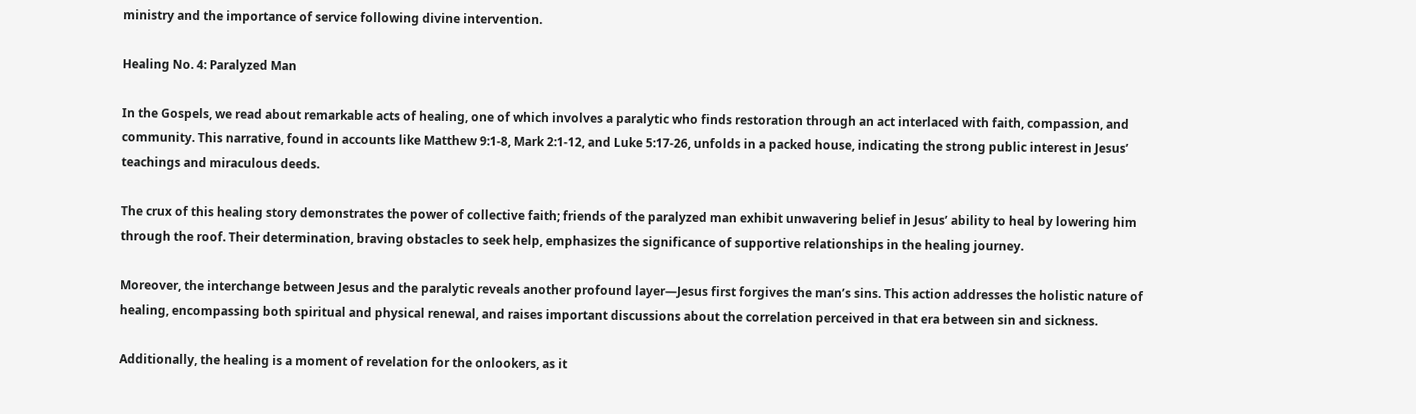ministry and the importance of service following divine intervention.

Healing No. 4: Paralyzed Man

In the Gospels, we read about remarkable acts of healing, one of which involves a paralytic who finds restoration through an act interlaced with faith, compassion, and community. This narrative, found in accounts like Matthew 9:1-8, Mark 2:1-12, and Luke 5:17-26, unfolds in a packed house, indicating the strong public interest in Jesus’ teachings and miraculous deeds.

The crux of this healing story demonstrates the power of collective faith; friends of the paralyzed man exhibit unwavering belief in Jesus’ ability to heal by lowering him through the roof. Their determination, braving obstacles to seek help, emphasizes the significance of supportive relationships in the healing journey.

Moreover, the interchange between Jesus and the paralytic reveals another profound layer—Jesus first forgives the man’s sins. This action addresses the holistic nature of healing, encompassing both spiritual and physical renewal, and raises important discussions about the correlation perceived in that era between sin and sickness.

Additionally, the healing is a moment of revelation for the onlookers, as it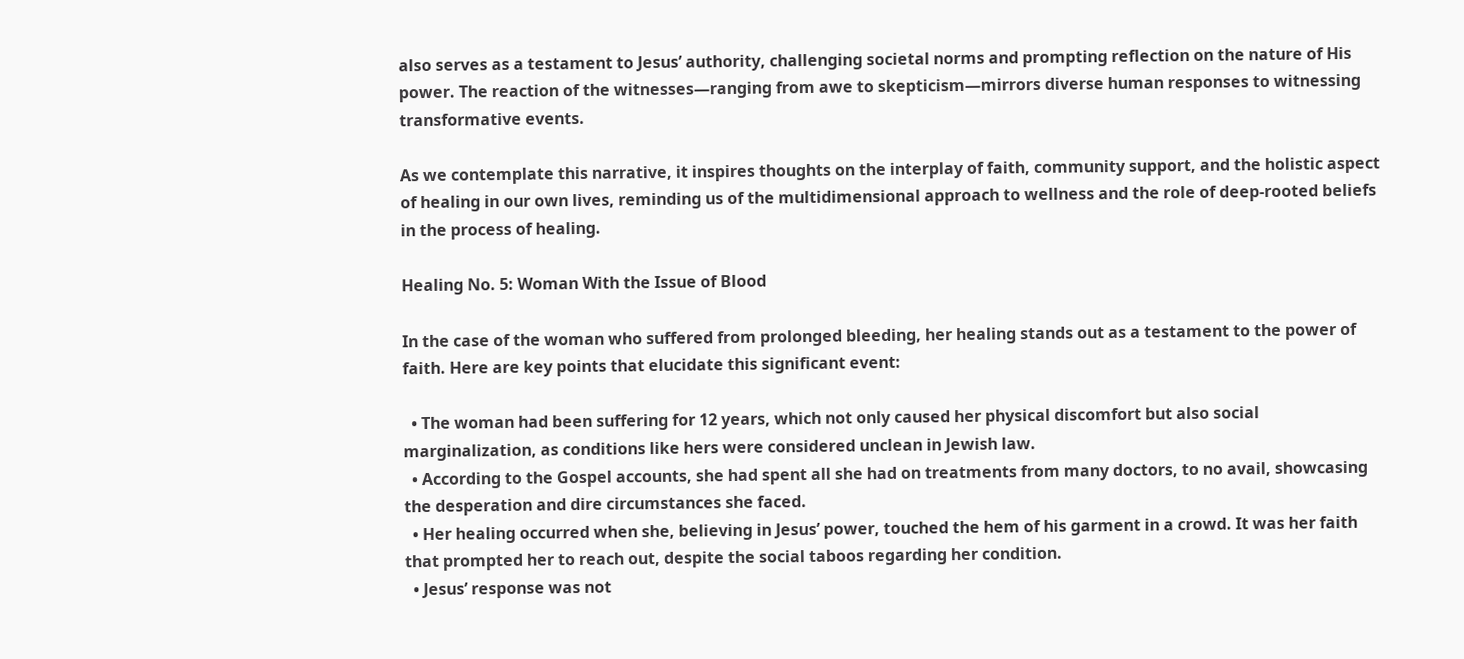also serves as a testament to Jesus’ authority, challenging societal norms and prompting reflection on the nature of His power. The reaction of the witnesses—ranging from awe to skepticism—mirrors diverse human responses to witnessing transformative events.

As we contemplate this narrative, it inspires thoughts on the interplay of faith, community support, and the holistic aspect of healing in our own lives, reminding us of the multidimensional approach to wellness and the role of deep-rooted beliefs in the process of healing.

Healing No. 5: Woman With the Issue of Blood

In the case of the woman who suffered from prolonged bleeding, her healing stands out as a testament to the power of faith. Here are key points that elucidate this significant event:

  • The woman had been suffering for 12 years, which not only caused her physical discomfort but also social marginalization, as conditions like hers were considered unclean in Jewish law.
  • According to the Gospel accounts, she had spent all she had on treatments from many doctors, to no avail, showcasing the desperation and dire circumstances she faced.
  • Her healing occurred when she, believing in Jesus’ power, touched the hem of his garment in a crowd. It was her faith that prompted her to reach out, despite the social taboos regarding her condition.
  • Jesus’ response was not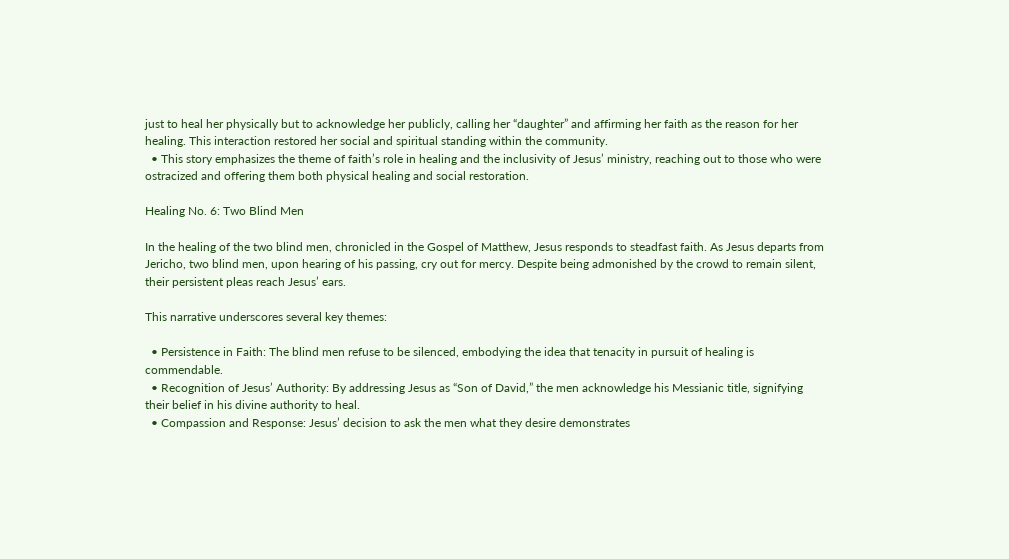just to heal her physically but to acknowledge her publicly, calling her “daughter” and affirming her faith as the reason for her healing. This interaction restored her social and spiritual standing within the community.
  • This story emphasizes the theme of faith’s role in healing and the inclusivity of Jesus’ ministry, reaching out to those who were ostracized and offering them both physical healing and social restoration.

Healing No. 6: Two Blind Men

In the healing of the two blind men, chronicled in the Gospel of Matthew, Jesus responds to steadfast faith. As Jesus departs from Jericho, two blind men, upon hearing of his passing, cry out for mercy. Despite being admonished by the crowd to remain silent, their persistent pleas reach Jesus’ ears.

This narrative underscores several key themes:

  • Persistence in Faith: The blind men refuse to be silenced, embodying the idea that tenacity in pursuit of healing is commendable.
  • Recognition of Jesus’ Authority: By addressing Jesus as “Son of David,” the men acknowledge his Messianic title, signifying their belief in his divine authority to heal.
  • Compassion and Response: Jesus’ decision to ask the men what they desire demonstrates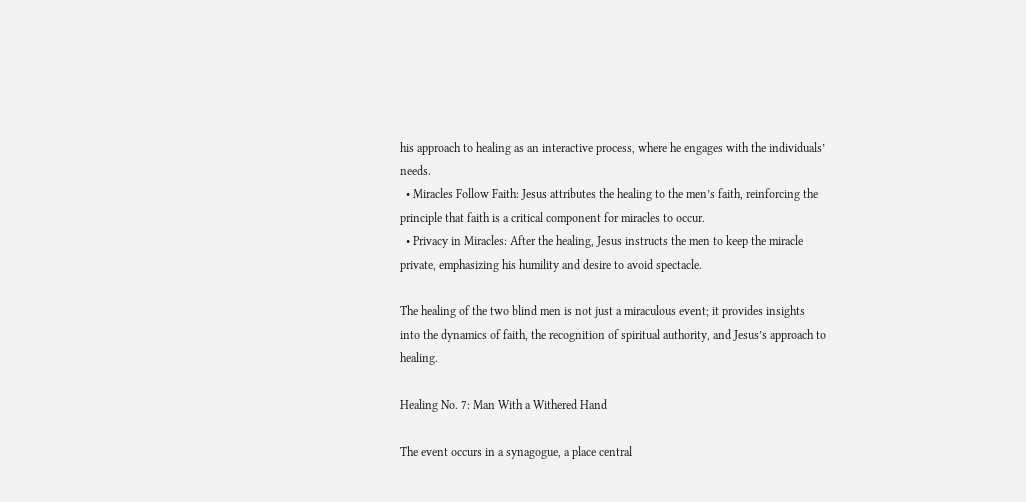his approach to healing as an interactive process, where he engages with the individuals’ needs.
  • Miracles Follow Faith: Jesus attributes the healing to the men’s faith, reinforcing the principle that faith is a critical component for miracles to occur.
  • Privacy in Miracles: After the healing, Jesus instructs the men to keep the miracle private, emphasizing his humility and desire to avoid spectacle.

The healing of the two blind men is not just a miraculous event; it provides insights into the dynamics of faith, the recognition of spiritual authority, and Jesus’s approach to healing.

Healing No. 7: Man With a Withered Hand

The event occurs in a synagogue, a place central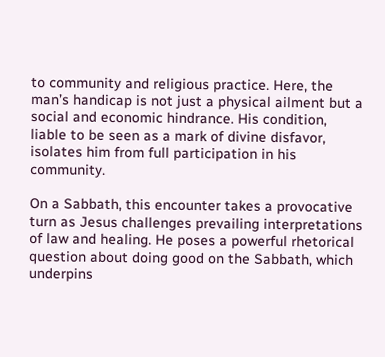to community and religious practice. Here, the man’s handicap is not just a physical ailment but a social and economic hindrance. His condition, liable to be seen as a mark of divine disfavor, isolates him from full participation in his community.

On a Sabbath, this encounter takes a provocative turn as Jesus challenges prevailing interpretations of law and healing. He poses a powerful rhetorical question about doing good on the Sabbath, which underpins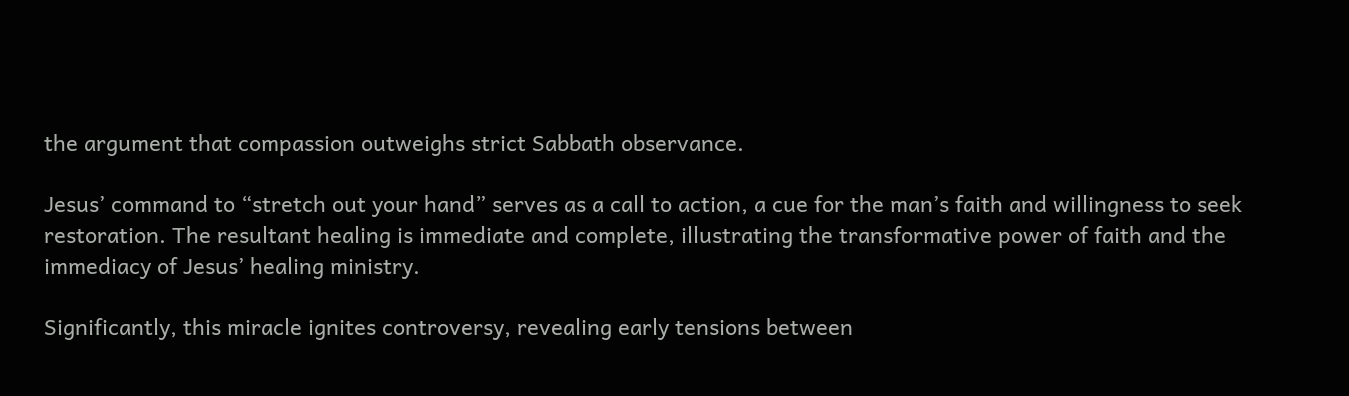the argument that compassion outweighs strict Sabbath observance.

Jesus’ command to “stretch out your hand” serves as a call to action, a cue for the man’s faith and willingness to seek restoration. The resultant healing is immediate and complete, illustrating the transformative power of faith and the immediacy of Jesus’ healing ministry.

Significantly, this miracle ignites controversy, revealing early tensions between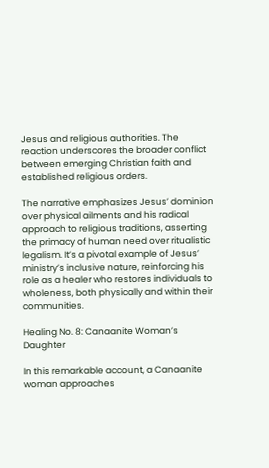Jesus and religious authorities. The reaction underscores the broader conflict between emerging Christian faith and established religious orders.

The narrative emphasizes Jesus’ dominion over physical ailments and his radical approach to religious traditions, asserting the primacy of human need over ritualistic legalism. It’s a pivotal example of Jesus’ ministry’s inclusive nature, reinforcing his role as a healer who restores individuals to wholeness, both physically and within their communities.

Healing No. 8: Canaanite Woman’s Daughter

In this remarkable account, a Canaanite woman approaches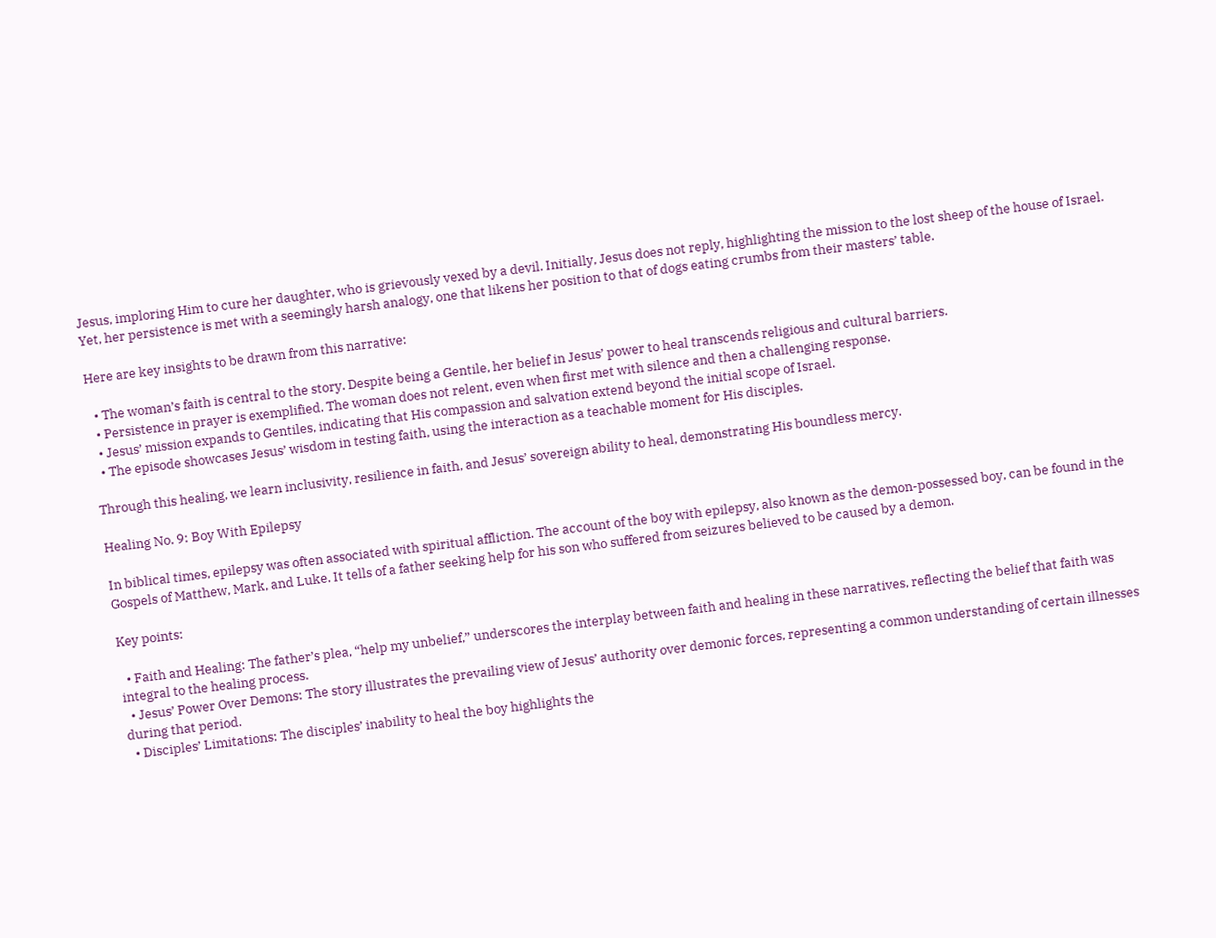Jesus, imploring Him to cure her daughter, who is grievously vexed by a devil. Initially, Jesus does not reply, highlighting the mission to the lost sheep of the house of Israel. Yet, her persistence is met with a seemingly harsh analogy, one that likens her position to that of dogs eating crumbs from their masters’ table.

Here are key insights to be drawn from this narrative:

  • The woman’s faith is central to the story. Despite being a Gentile, her belief in Jesus’ power to heal transcends religious and cultural barriers.
  • Persistence in prayer is exemplified. The woman does not relent, even when first met with silence and then a challenging response.
  • Jesus’ mission expands to Gentiles, indicating that His compassion and salvation extend beyond the initial scope of Israel.
  • The episode showcases Jesus’ wisdom in testing faith, using the interaction as a teachable moment for His disciples.

Through this healing, we learn inclusivity, resilience in faith, and Jesus’ sovereign ability to heal, demonstrating His boundless mercy.

Healing No. 9: Boy With Epilepsy

In biblical times, epilepsy was often associated with spiritual affliction. The account of the boy with epilepsy, also known as the demon-possessed boy, can be found in the Gospels of Matthew, Mark, and Luke. It tells of a father seeking help for his son who suffered from seizures believed to be caused by a demon.

Key points:

  • Faith and Healing: The father’s plea, “help my unbelief,” underscores the interplay between faith and healing in these narratives, reflecting the belief that faith was integral to the healing process.
  • Jesus’ Power Over Demons: The story illustrates the prevailing view of Jesus’ authority over demonic forces, representing a common understanding of certain illnesses during that period.
  • Disciples’ Limitations: The disciples’ inability to heal the boy highlights the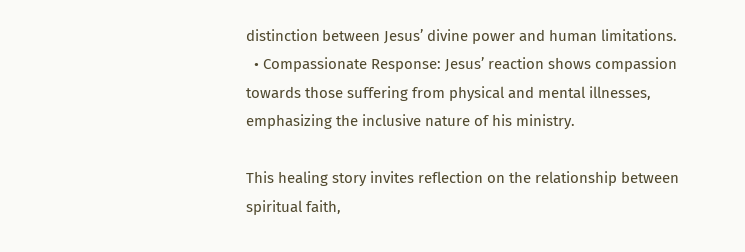distinction between Jesus’ divine power and human limitations.
  • Compassionate Response: Jesus’ reaction shows compassion towards those suffering from physical and mental illnesses, emphasizing the inclusive nature of his ministry.

This healing story invites reflection on the relationship between spiritual faith,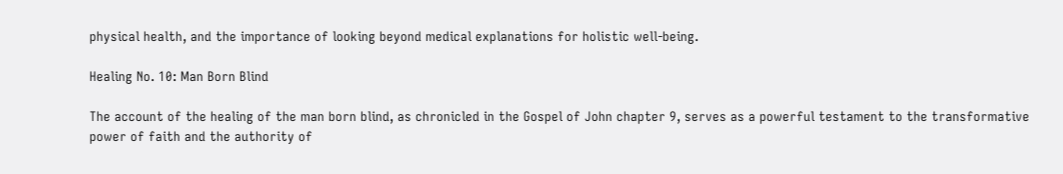physical health, and the importance of looking beyond medical explanations for holistic well-being.

Healing No. 10: Man Born Blind

The account of the healing of the man born blind, as chronicled in the Gospel of John chapter 9, serves as a powerful testament to the transformative power of faith and the authority of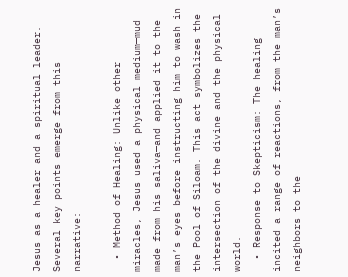Jesus as a healer and a spiritual leader. Several key points emerge from this narrative:

  • Method of Healing: Unlike other miracles, Jesus used a physical medium—mud made from his saliva—and applied it to the man’s eyes before instructing him to wash in the Pool of Siloam. This act symbolizes the intersection of the divine and the physical world.
  • Response to Skepticism: The healing incited a range of reactions, from the man’s neighbors to the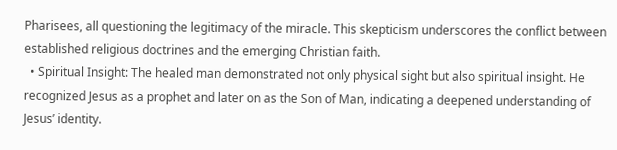Pharisees, all questioning the legitimacy of the miracle. This skepticism underscores the conflict between established religious doctrines and the emerging Christian faith.
  • Spiritual Insight: The healed man demonstrated not only physical sight but also spiritual insight. He recognized Jesus as a prophet and later on as the Son of Man, indicating a deepened understanding of Jesus’ identity.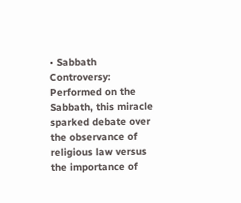• Sabbath Controversy: Performed on the Sabbath, this miracle sparked debate over the observance of religious law versus the importance of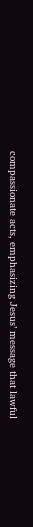compassionate acts, emphasizing Jesus’ message that lawful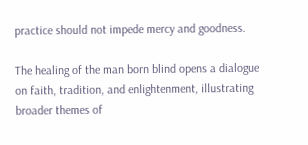practice should not impede mercy and goodness.

The healing of the man born blind opens a dialogue on faith, tradition, and enlightenment, illustrating broader themes of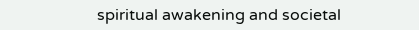spiritual awakening and societal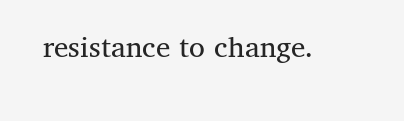resistance to change.